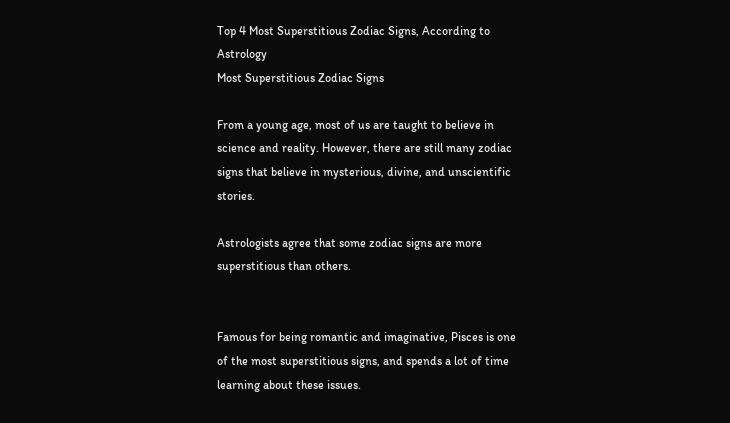Top 4 Most Superstitious Zodiac Signs, According to Astrology
Most Superstitious Zodiac Signs

From a young age, most of us are taught to believe in science and reality. However, there are still many zodiac signs that believe in mysterious, divine, and unscientific stories.

Astrologists agree that some zodiac signs are more superstitious than others.


Famous for being romantic and imaginative, Pisces is one of the most superstitious signs, and spends a lot of time learning about these issues.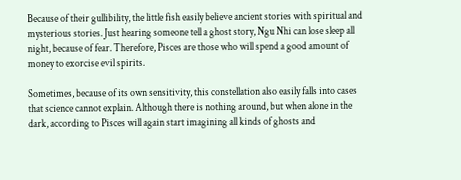Because of their gullibility, the little fish easily believe ancient stories with spiritual and mysterious stories. Just hearing someone tell a ghost story, Ngu Nhi can lose sleep all night, because of fear. Therefore, Pisces are those who will spend a good amount of money to exorcise evil spirits.

Sometimes, because of its own sensitivity, this constellation also easily falls into cases that science cannot explain. Although there is nothing around, but when alone in the dark, according to Pisces will again start imagining all kinds of ghosts and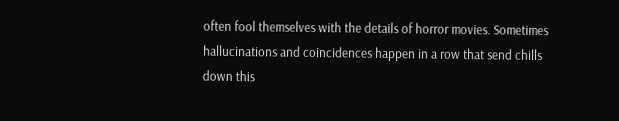often fool themselves with the details of horror movies. Sometimes hallucinations and coincidences happen in a row that send chills down this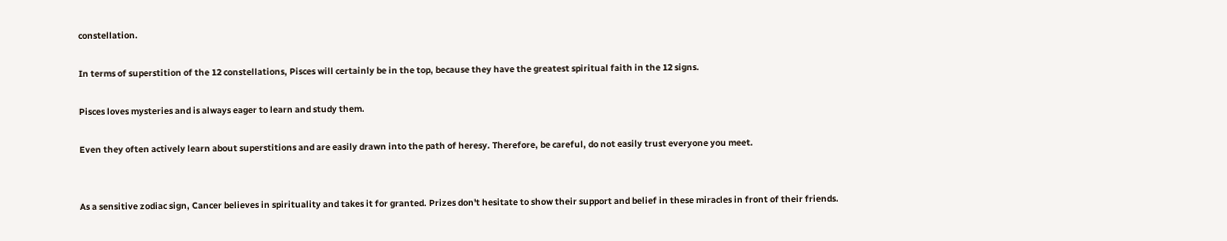constellation.

In terms of superstition of the 12 constellations, Pisces will certainly be in the top, because they have the greatest spiritual faith in the 12 signs.

Pisces loves mysteries and is always eager to learn and study them.

Even they often actively learn about superstitions and are easily drawn into the path of heresy. Therefore, be careful, do not easily trust everyone you meet.


As a sensitive zodiac sign, Cancer believes in spirituality and takes it for granted. Prizes don't hesitate to show their support and belief in these miracles in front of their friends.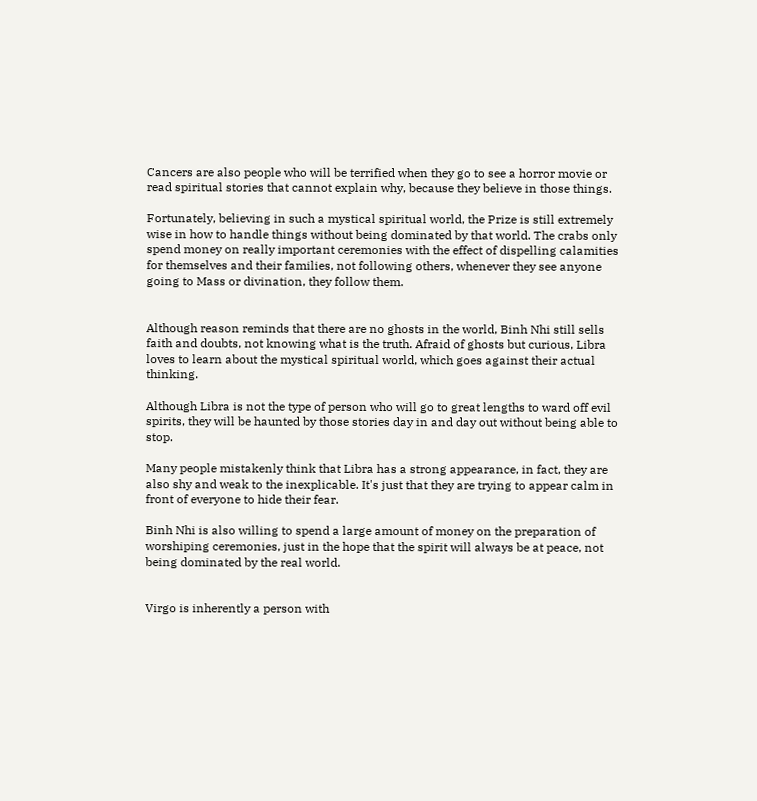Cancers are also people who will be terrified when they go to see a horror movie or read spiritual stories that cannot explain why, because they believe in those things.

Fortunately, believing in such a mystical spiritual world, the Prize is still extremely wise in how to handle things without being dominated by that world. The crabs only spend money on really important ceremonies with the effect of dispelling calamities for themselves and their families, not following others, whenever they see anyone going to Mass or divination, they follow them.


Although reason reminds that there are no ghosts in the world, Binh Nhi still sells faith and doubts, not knowing what is the truth. Afraid of ghosts but curious, Libra loves to learn about the mystical spiritual world, which goes against their actual thinking.

Although Libra is not the type of person who will go to great lengths to ward off evil spirits, they will be haunted by those stories day in and day out without being able to stop.

Many people mistakenly think that Libra has a strong appearance, in fact, they are also shy and weak to the inexplicable. It's just that they are trying to appear calm in front of everyone to hide their fear.

Binh Nhi is also willing to spend a large amount of money on the preparation of worshiping ceremonies, just in the hope that the spirit will always be at peace, not being dominated by the real world.


Virgo is inherently a person with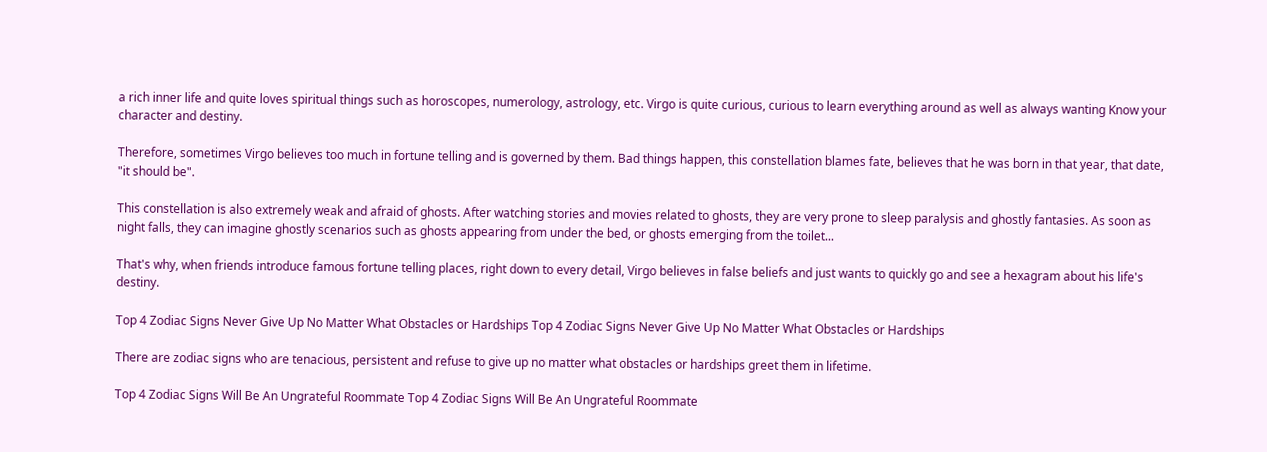a rich inner life and quite loves spiritual things such as horoscopes, numerology, astrology, etc. Virgo is quite curious, curious to learn everything around as well as always wanting Know your character and destiny.

Therefore, sometimes Virgo believes too much in fortune telling and is governed by them. Bad things happen, this constellation blames fate, believes that he was born in that year, that date, "it should be".

This constellation is also extremely weak and afraid of ghosts. After watching stories and movies related to ghosts, they are very prone to sleep paralysis and ghostly fantasies. As soon as night falls, they can imagine ghostly scenarios such as ghosts appearing from under the bed, or ghosts emerging from the toilet...

That's why, when friends introduce famous fortune telling places, right down to every detail, Virgo believes in false beliefs and just wants to quickly go and see a hexagram about his life's destiny.

Top 4 Zodiac Signs Never Give Up No Matter What Obstacles or Hardships Top 4 Zodiac Signs Never Give Up No Matter What Obstacles or Hardships

There are zodiac signs who are tenacious, persistent and refuse to give up no matter what obstacles or hardships greet them in lifetime.

Top 4 Zodiac Signs Will Be An Ungrateful Roommate Top 4 Zodiac Signs Will Be An Ungrateful Roommate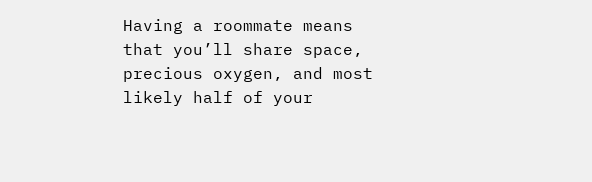Having a roommate means that you’ll share space, precious oxygen, and most likely half of your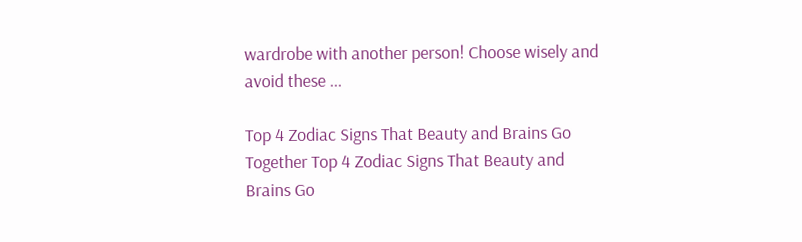wardrobe with another person! Choose wisely and avoid these ...

Top 4 Zodiac Signs That Beauty and Brains Go Together Top 4 Zodiac Signs That Beauty and Brains Go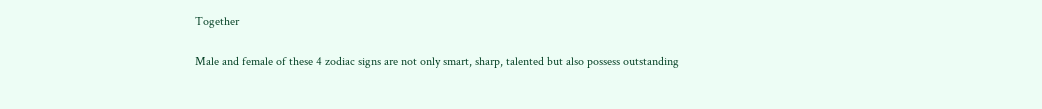Together

Male and female of these 4 zodiac signs are not only smart, sharp, talented but also possess outstanding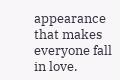appearance that makes everyone fall in love.